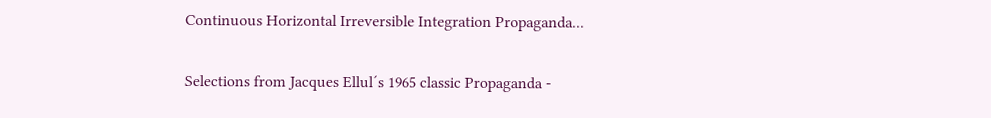Continuous Horizontal Irreversible Integration Propaganda...

Selections from Jacques Ellul´s 1965 classic Propaganda -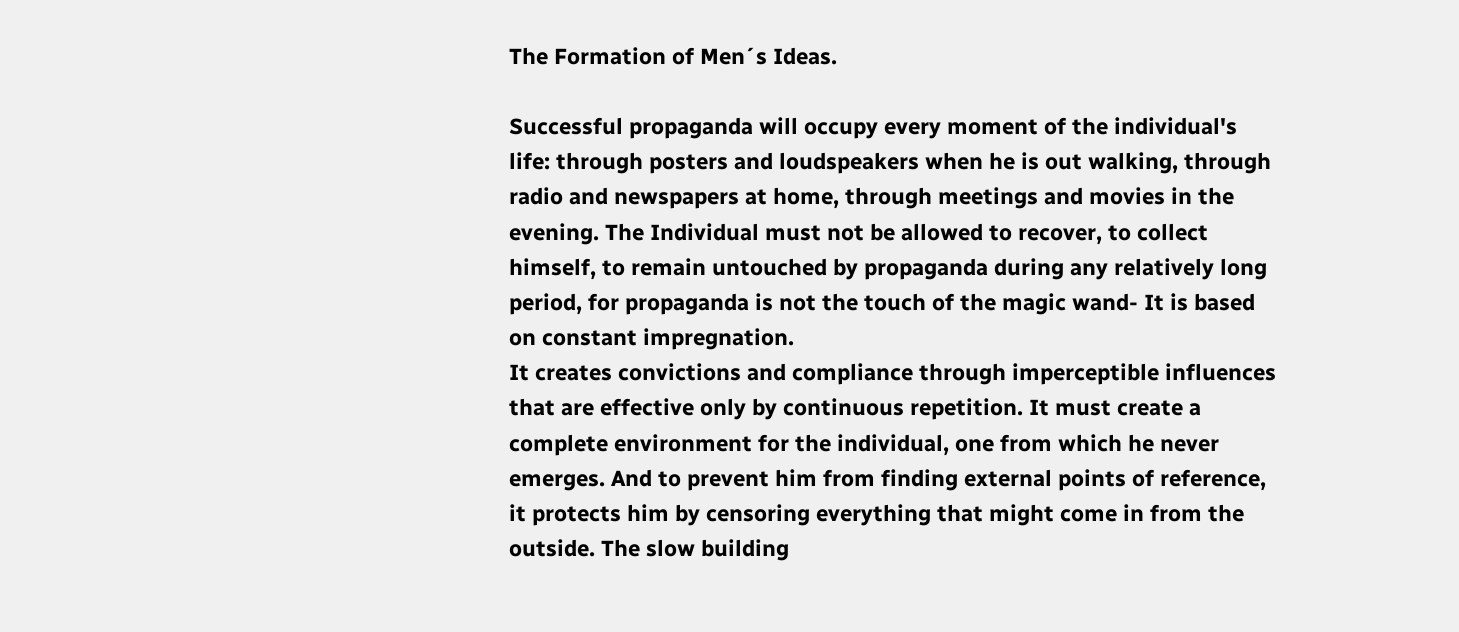The Formation of Men´s Ideas.

Successful propaganda will occupy every moment of the individual's life: through posters and loudspeakers when he is out walking, through radio and newspapers at home, through meetings and movies in the evening. The Individual must not be allowed to recover, to collect himself, to remain untouched by propaganda during any relatively long period, for propaganda is not the touch of the magic wand- It is based on constant impregnation.
It creates convictions and compliance through imperceptible influences that are effective only by continuous repetition. It must create a complete environment for the individual, one from which he never emerges. And to prevent him from finding external points of reference, it protects him by censoring everything that might come in from the outside. The slow building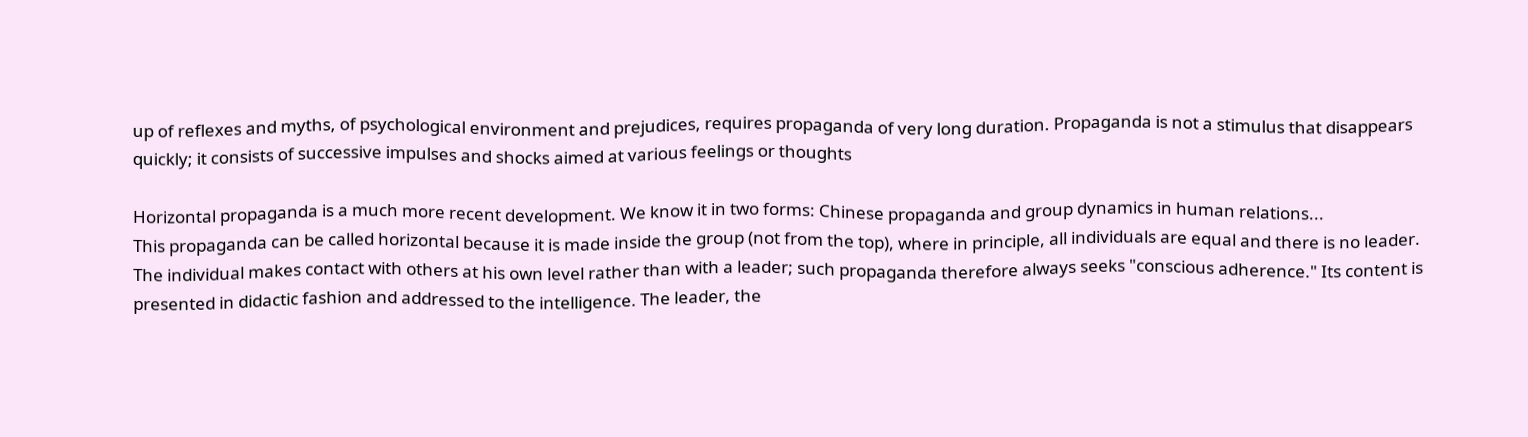up of reflexes and myths, of psychological environment and prejudices, requires propaganda of very long duration. Propaganda is not a stimulus that disappears quickly; it consists of successive impulses and shocks aimed at various feelings or thoughts

Horizontal propaganda is a much more recent development. We know it in two forms: Chinese propaganda and group dynamics in human relations...
This propaganda can be called horizontal because it is made inside the group (not from the top), where in principle, all individuals are equal and there is no leader. The individual makes contact with others at his own level rather than with a leader; such propaganda therefore always seeks "conscious adherence." Its content is presented in didactic fashion and addressed to the intelligence. The leader, the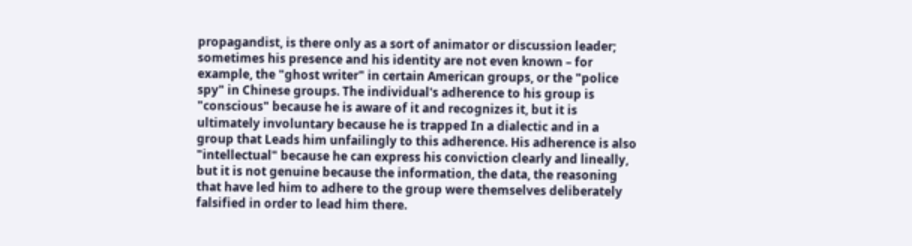propagandist, is there only as a sort of animator or discussion leader; sometimes his presence and his identity are not even known – for example, the "ghost writer" in certain American groups, or the "police spy" in Chinese groups. The individual's adherence to his group is "conscious" because he is aware of it and recognizes it, but it is ultimately involuntary because he is trapped In a dialectic and in a group that Leads him unfailingly to this adherence. His adherence is also "intellectual" because he can express his conviction clearly and lineally, but it is not genuine because the information, the data, the reasoning that have led him to adhere to the group were themselves deliberately falsified in order to lead him there.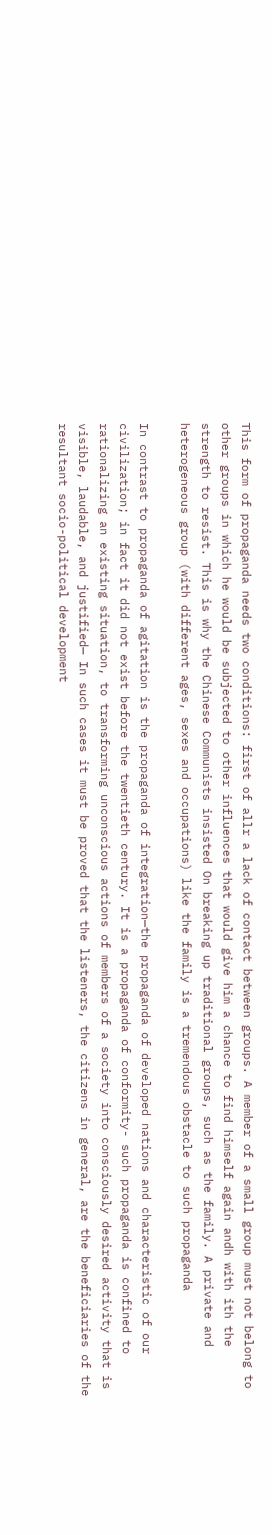This form of propaganda needs two conditions: first of allr a lack of contact between groups. A member of a small group must not belong to other groups in which he would be subjected to other influences that would give him a chance to find himself again andh with ith the strength to resist. This is why the Chinese Communists insisted On breaking up traditional groups, such as the family. A private and heterogeneous group (with different ages, sexes and occupations) like the family is a tremendous obstacle to such propaganda

In contrast to propaganda of agitation is the propaganda of integration—the propaganda of developed nations and characteristic of our civilization; in fact it did not exist before the twentieth century. It is a propaganda of conformity- such propaganda is confined to rationalizing an existing situation, to transforming unconscious actions of members of a society into consciously desired activity that is visible, laudable, and justified— In such cases it must be proved that the listeners, the citizens in general, are the beneficiaries of the resultant socio-political development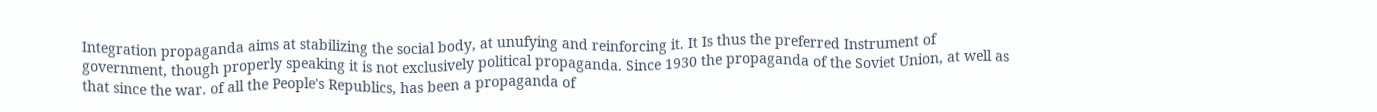Integration propaganda aims at stabilizing the social body, at unufying and reinforcing it. It Is thus the preferred Instrument of government, though properly speaking it is not exclusively political propaganda. Since 1930 the propaganda of the Soviet Union, at well as that since the war. of all the People's Republics, has been a propaganda of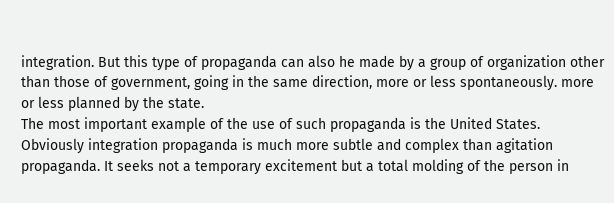integration. But this type of propaganda can also he made by a group of organization other than those of government, going in the same direction, more or less spontaneously. more or less planned by the state.
The most important example of the use of such propaganda is the United States. Obviously integration propaganda is much more subtle and complex than agitation propaganda. It seeks not a temporary excitement but a total molding of the person in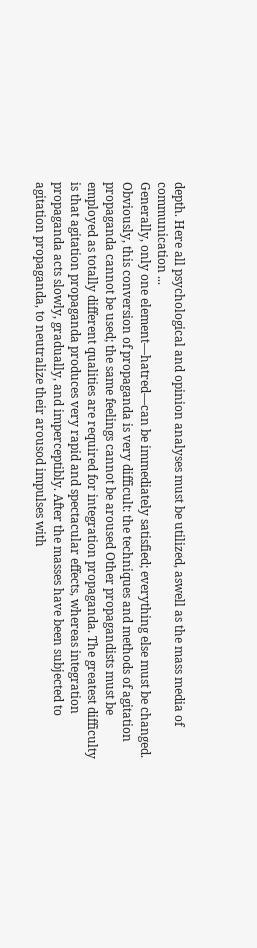depth. Here all psychological and opinion analyses must be utilized, aswell as the mass media of communication ...
Generally, only one element—hatred—can be immediately satisfied; everything else must be changed. Obviously, this conversion of propaganda is very difficult: the techniques and methods of agitation propaganda cannot be used; the same feelings cannot be aroused Other propagandists must be employed as totally different qualities are required for integration propaganda. The greatest difficulty is that agitation propaganda produces very rapid and spectacular effects, whereas integration propaganda acts slowly, gradually, and imperceptibly. After the masses have been subjected to agitation propaganda, to neutralize their arousod impulses with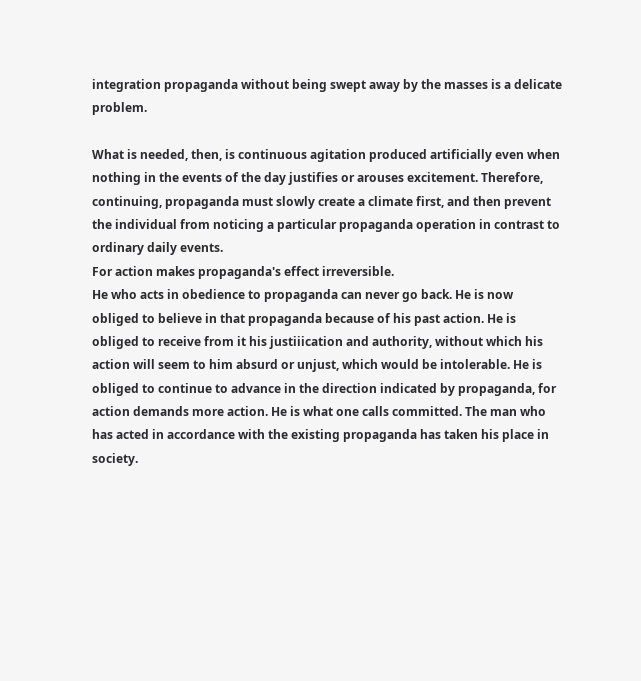integration propaganda without being swept away by the masses is a delicate problem.

What is needed, then, is continuous agitation produced artificially even when nothing in the events of the day justifies or arouses excitement. Therefore, continuing, propaganda must slowly create a climate first, and then prevent the individual from noticing a particular propaganda operation in contrast to ordinary daily events.
For action makes propaganda's effect irreversible.
He who acts in obedience to propaganda can never go back. He is now obliged to believe in that propaganda because of his past action. He is obliged to receive from it his justiiication and authority, without which his action will seem to him absurd or unjust, which would be intolerable. He is obliged to continue to advance in the direction indicated by propaganda, for action demands more action. He is what one calls committed. The man who has acted in accordance with the existing propaganda has taken his place in society.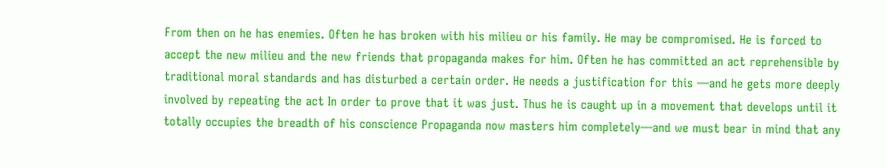From then on he has enemies. Often he has broken with his milieu or his family. He may be compromised. He is forced to accept the new milieu and the new friends that propaganda makes for him. Often he has committed an act reprehensible by traditional moral standards and has disturbed a certain order. He needs a justification for this —and he gets more deeply involved by repeating the act In order to prove that it was just. Thus he is caught up in a movement that develops until it totally occupies the breadth of his conscience Propaganda now masters him completely—and we must bear in mind that any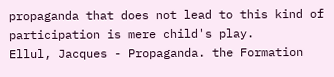propaganda that does not lead to this kind of participation is mere child's play.
Ellul, Jacques - Propaganda. the Formation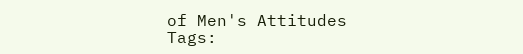of Men's Attitudes
Tags: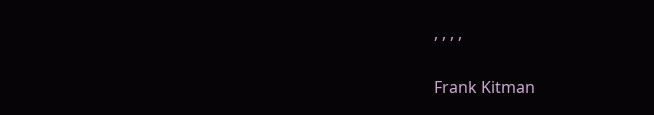, , , ,

Frank Kitman